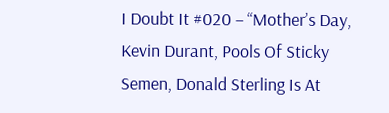I Doubt It #020 – “Mother’s Day, Kevin Durant, Pools Of Sticky Semen, Donald Sterling Is At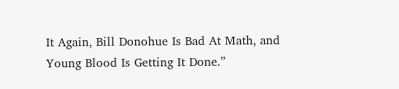It Again, Bill Donohue Is Bad At Math, and Young Blood Is Getting It Done.”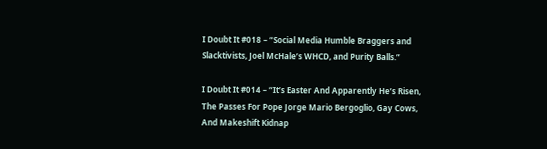I Doubt It #018 – “Social Media Humble Braggers and Slacktivists, Joel McHale’s WHCD, and Purity Balls.”

I Doubt It #014 – “It’s Easter And Apparently He’s Risen, The Passes For Pope Jorge Mario Bergoglio, Gay Cows, And Makeshift Kidnap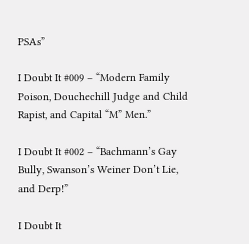PSAs”

I Doubt It #009 – “Modern Family Poison, Douchechill Judge and Child Rapist, and Capital “M” Men.”

I Doubt It #002 – “Bachmann’s Gay Bully, Swanson’s Weiner Don’t Lie, and Derp!”

I Doubt It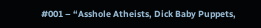#001 – “Asshole Atheists, Dick Baby Puppets,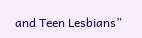and Teen Lesbians”